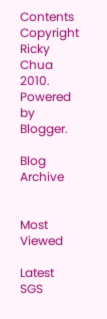Contents Copyright Ricky Chua 2010. Powered by Blogger.

Blog Archive


Most Viewed

Latest SGS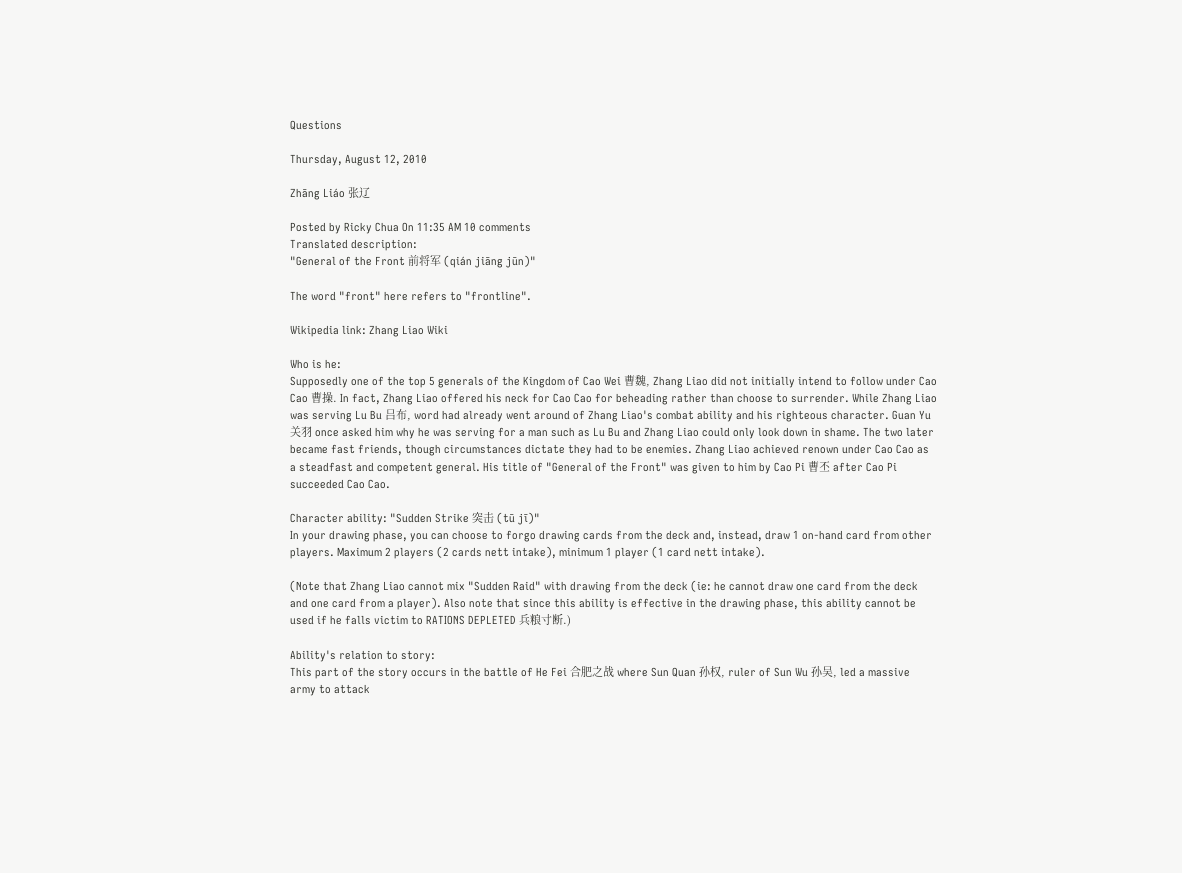Questions

Thursday, August 12, 2010

Zhāng Liáo 张辽

Posted by Ricky Chua On 11:35 AM 10 comments
Translated description:
"General of the Front 前将军 (qián jiāng jūn)"

The word "front" here refers to "frontline".

Wikipedia link: Zhang Liao Wiki

Who is he:
Supposedly one of the top 5 generals of the Kingdom of Cao Wei 曹魏, Zhang Liao did not initially intend to follow under Cao Cao 曹操. In fact, Zhang Liao offered his neck for Cao Cao for beheading rather than choose to surrender. While Zhang Liao was serving Lu Bu 吕布, word had already went around of Zhang Liao's combat ability and his righteous character. Guan Yu 关羽 once asked him why he was serving for a man such as Lu Bu and Zhang Liao could only look down in shame. The two later became fast friends, though circumstances dictate they had to be enemies. Zhang Liao achieved renown under Cao Cao as a steadfast and competent general. His title of "General of the Front" was given to him by Cao Pi 曹丕 after Cao Pi succeeded Cao Cao.

Character ability: "Sudden Strike 突击 (tū jī)"
In your drawing phase, you can choose to forgo drawing cards from the deck and, instead, draw 1 on-hand card from other players. Maximum 2 players (2 cards nett intake), minimum 1 player (1 card nett intake).

(Note that Zhang Liao cannot mix "Sudden Raid" with drawing from the deck (ie: he cannot draw one card from the deck and one card from a player). Also note that since this ability is effective in the drawing phase, this ability cannot be used if he falls victim to RATIONS DEPLETED 兵粮寸断.)

Ability's relation to story:
This part of the story occurs in the battle of He Fei 合肥之战 where Sun Quan 孙权, ruler of Sun Wu 孙吴, led a massive army to attack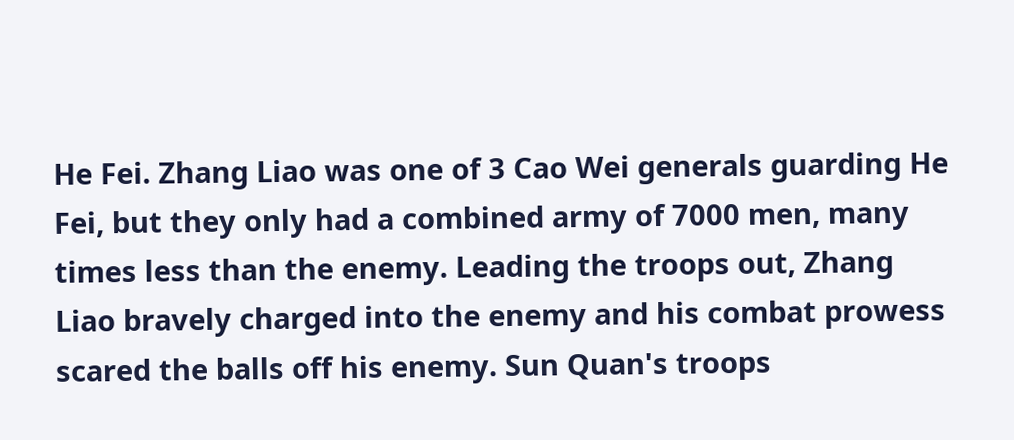He Fei. Zhang Liao was one of 3 Cao Wei generals guarding He Fei, but they only had a combined army of 7000 men, many times less than the enemy. Leading the troops out, Zhang Liao bravely charged into the enemy and his combat prowess scared the balls off his enemy. Sun Quan's troops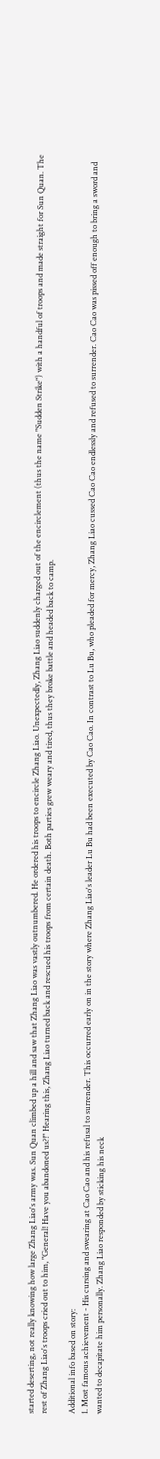started deserting, not really knowing how large Zhang Liao's army was. Sun Quan climbed up a hill and saw that Zhang Liao was vastly outnumbered. He ordered his troops to encircle Zhang Liao. Unexpectedly, Zhang Liao suddenly charged out of the encirclement (thus the name "Sudden Strike") with a handful of troops and made straight for Sun Quan. The rest of Zhang Liao's troops cried out to him, "General! Have you abandoned us?!" Hearing this, Zhang Liao turned back and rescued his troops from certain death. Both parties grew weary and tired, thus they broke battle and headed back to camp.

Additional info based on story:
1. Most famous achievement - His cursing and swearing at Cao Cao and his refusal to surrender. This occurred early on in the story where Zhang Liao's leader Lu Bu had been executed by Cao Cao. In contrast to Lu Bu, who pleaded for mercy, Zhang Liao cussed Cao Cao endlessly and refused to surrender. Cao Cao was pissed off enough to bring a sword and wanted to decapitate him personally. Zhang Liao responded by sticking his neck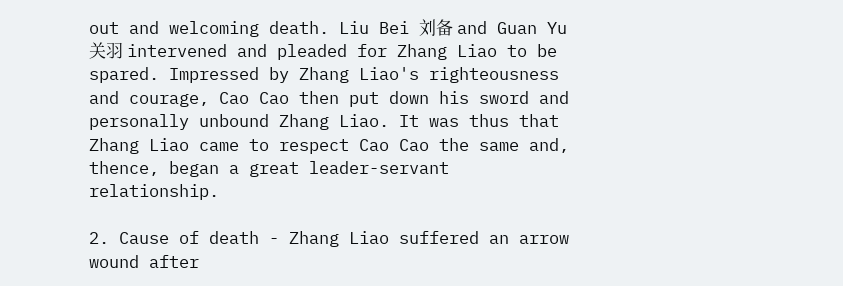out and welcoming death. Liu Bei 刘备 and Guan Yu 关羽 intervened and pleaded for Zhang Liao to be spared. Impressed by Zhang Liao's righteousness and courage, Cao Cao then put down his sword and personally unbound Zhang Liao. It was thus that Zhang Liao came to respect Cao Cao the same and, thence, began a great leader-servant relationship.

2. Cause of death - Zhang Liao suffered an arrow wound after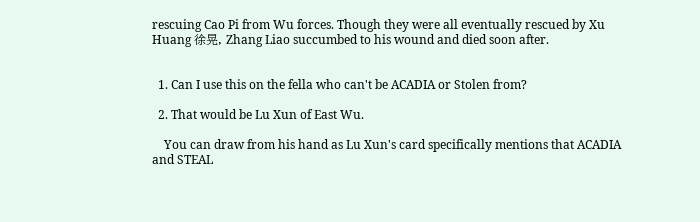rescuing Cao Pi from Wu forces. Though they were all eventually rescued by Xu Huang 徐晃, Zhang Liao succumbed to his wound and died soon after.


  1. Can I use this on the fella who can't be ACADIA or Stolen from?

  2. That would be Lu Xun of East Wu.

    You can draw from his hand as Lu Xun's card specifically mentions that ACADIA and STEAL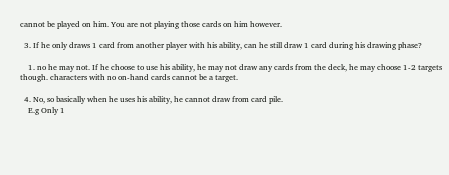cannot be played on him. You are not playing those cards on him however.

  3. If he only draws 1 card from another player with his ability, can he still draw 1 card during his drawing phase?

    1. no he may not. If he choose to use his ability, he may not draw any cards from the deck, he may choose 1-2 targets though. characters with no on-hand cards cannot be a target.

  4. No, so basically when he uses his ability, he cannot draw from card pile.
    E.g Only 1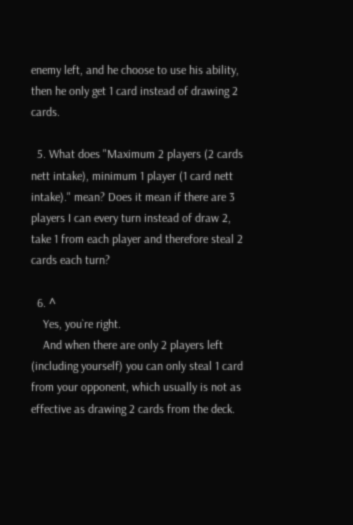enemy left, and he choose to use his ability, then he only get 1 card instead of drawing 2 cards.

  5. What does "Maximum 2 players (2 cards nett intake), minimum 1 player (1 card nett intake)." mean? Does it mean if there are 3 players I can every turn instead of draw 2, take 1 from each player and therefore steal 2 cards each turn?

  6. ^
    Yes, you`re right.
    And when there are only 2 players left (including yourself) you can only steal 1 card from your opponent, which usually is not as effective as drawing 2 cards from the deck.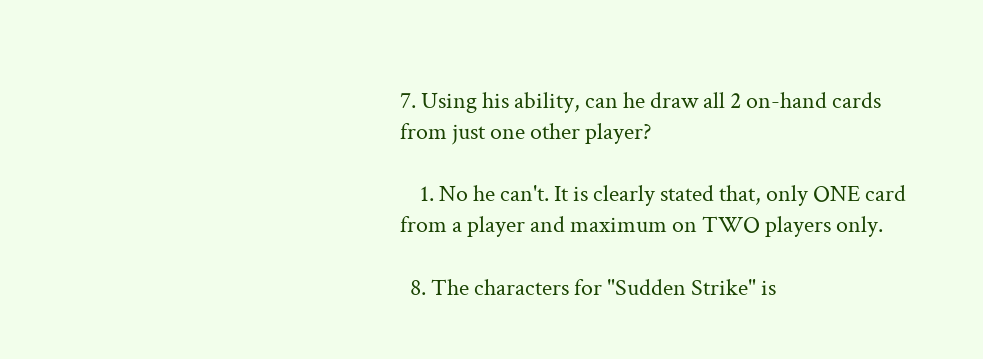7. Using his ability, can he draw all 2 on-hand cards from just one other player?

    1. No he can't. It is clearly stated that, only ONE card from a player and maximum on TWO players only.

  8. The characters for "Sudden Strike" is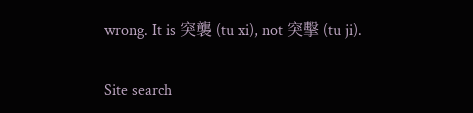wrong. It is 突襲 (tu xi), not 突擊 (tu ji).


Site search